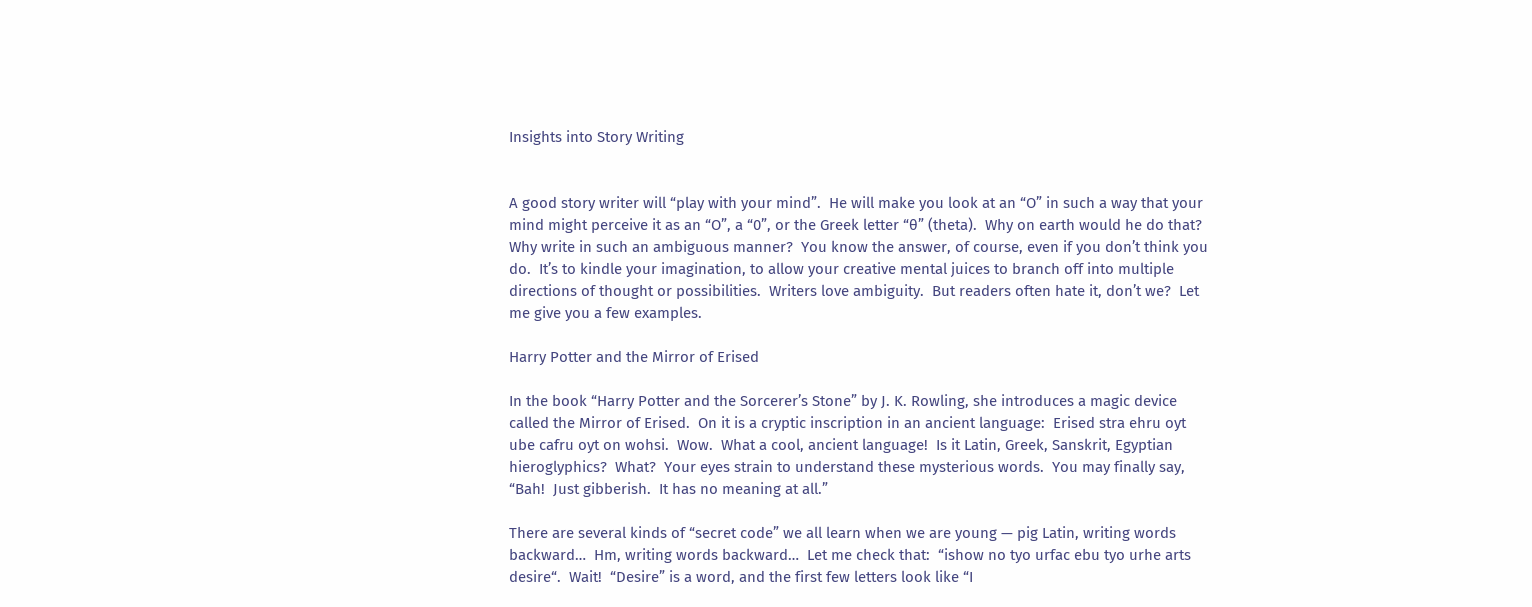Insights into Story Writing


A good story writer will “play with your mind”.  He will make you look at an “O” in such a way that your mind might perceive it as an “O”, a “0”, or the Greek letter “θ” (theta).  Why on earth would he do that?  Why write in such an ambiguous manner?  You know the answer, of course, even if you don’t think you do.  It’s to kindle your imagination, to allow your creative mental juices to branch off into multiple directions of thought or possibilities.  Writers love ambiguity.  But readers often hate it, don’t we?  Let me give you a few examples.

Harry Potter and the Mirror of Erised

In the book “Harry Potter and the Sorcerer’s Stone” by J. K. Rowling, she introduces a magic device called the Mirror of Erised.  On it is a cryptic inscription in an ancient language:  Erised stra ehru oyt ube cafru oyt on wohsi.  Wow.  What a cool, ancient language!  Is it Latin, Greek, Sanskrit, Egyptian hieroglyphics?  What?  Your eyes strain to understand these mysterious words.  You may finally say, “Bah!  Just gibberish.  It has no meaning at all.”

There are several kinds of “secret code” we all learn when we are young — pig Latin, writing words backward…  Hm, writing words backward…  Let me check that:  “ishow no tyo urfac ebu tyo urhe arts desire“.  Wait!  “Desire” is a word, and the first few letters look like “I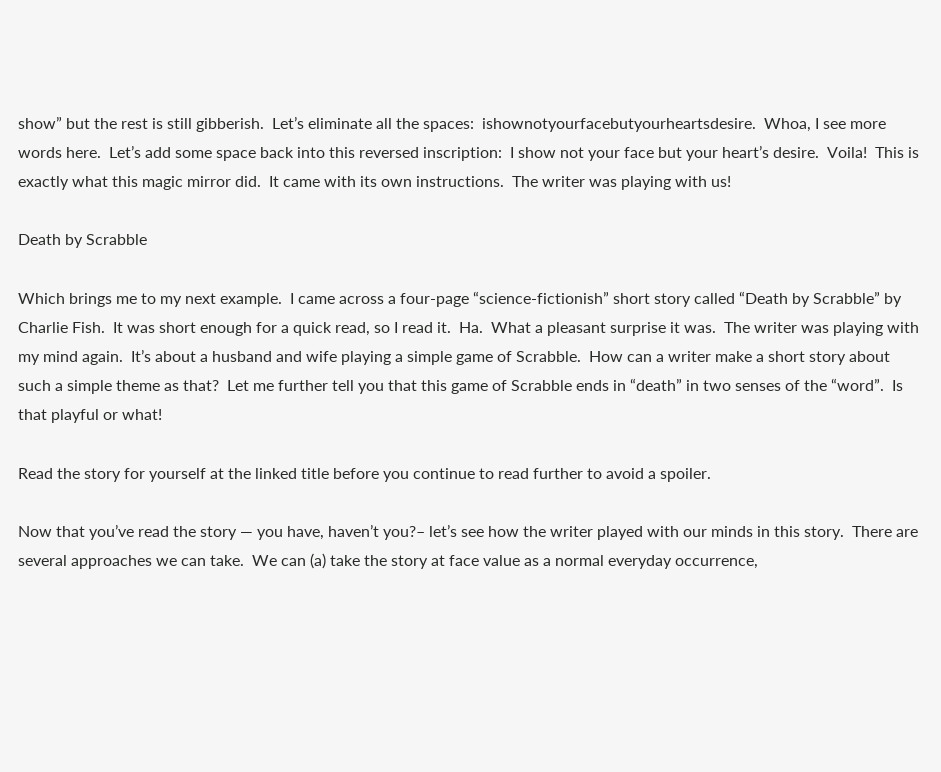show” but the rest is still gibberish.  Let’s eliminate all the spaces:  ishownotyourfacebutyourheartsdesire.  Whoa, I see more words here.  Let’s add some space back into this reversed inscription:  I show not your face but your heart’s desire.  Voila!  This is exactly what this magic mirror did.  It came with its own instructions.  The writer was playing with us!

Death by Scrabble

Which brings me to my next example.  I came across a four-page “science-fictionish” short story called “Death by Scrabble” by Charlie Fish.  It was short enough for a quick read, so I read it.  Ha.  What a pleasant surprise it was.  The writer was playing with my mind again.  It’s about a husband and wife playing a simple game of Scrabble.  How can a writer make a short story about such a simple theme as that?  Let me further tell you that this game of Scrabble ends in “death” in two senses of the “word”.  Is that playful or what!

Read the story for yourself at the linked title before you continue to read further to avoid a spoiler.

Now that you’ve read the story — you have, haven’t you?– let’s see how the writer played with our minds in this story.  There are several approaches we can take.  We can (a) take the story at face value as a normal everyday occurrence,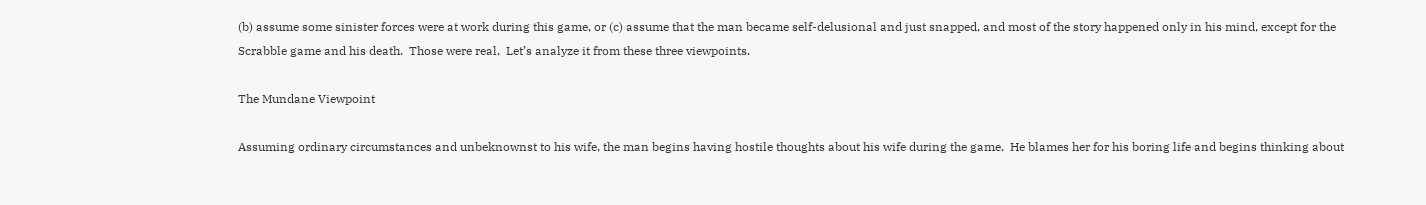(b) assume some sinister forces were at work during this game, or (c) assume that the man became self-delusional and just snapped, and most of the story happened only in his mind, except for the Scrabble game and his death.  Those were real.  Let’s analyze it from these three viewpoints.

The Mundane Viewpoint

Assuming ordinary circumstances and unbeknownst to his wife, the man begins having hostile thoughts about his wife during the game.  He blames her for his boring life and begins thinking about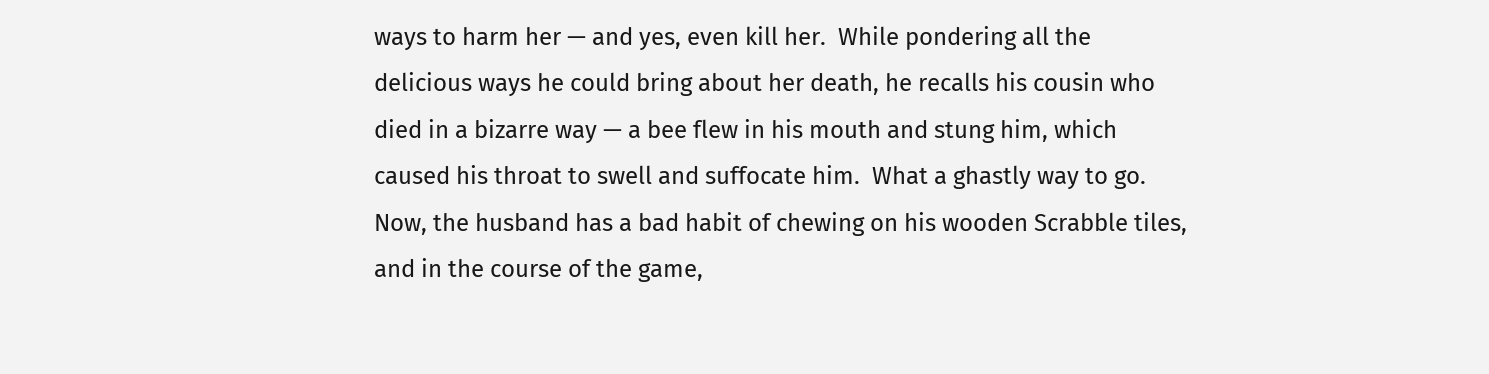ways to harm her — and yes, even kill her.  While pondering all the delicious ways he could bring about her death, he recalls his cousin who died in a bizarre way — a bee flew in his mouth and stung him, which caused his throat to swell and suffocate him.  What a ghastly way to go.  Now, the husband has a bad habit of chewing on his wooden Scrabble tiles, and in the course of the game,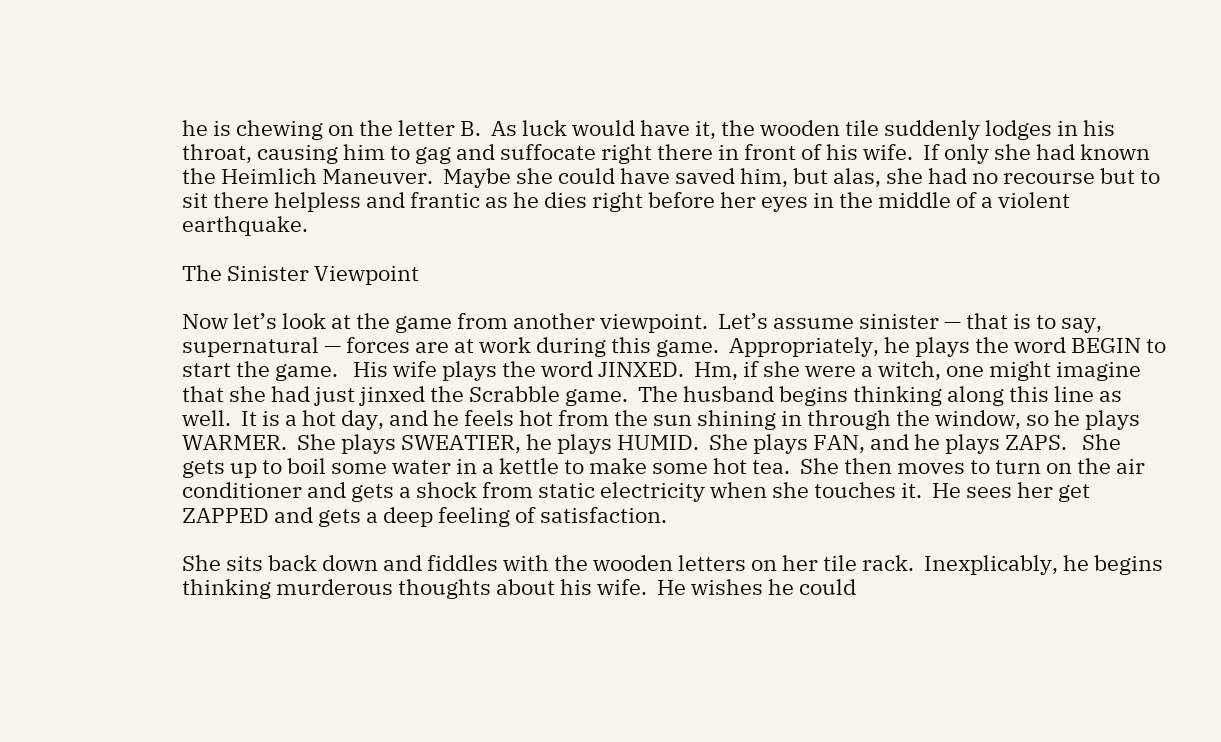he is chewing on the letter B.  As luck would have it, the wooden tile suddenly lodges in his throat, causing him to gag and suffocate right there in front of his wife.  If only she had known the Heimlich Maneuver.  Maybe she could have saved him, but alas, she had no recourse but to sit there helpless and frantic as he dies right before her eyes in the middle of a violent earthquake.

The Sinister Viewpoint

Now let’s look at the game from another viewpoint.  Let’s assume sinister — that is to say, supernatural — forces are at work during this game.  Appropriately, he plays the word BEGIN to start the game.   His wife plays the word JINXED.  Hm, if she were a witch, one might imagine that she had just jinxed the Scrabble game.  The husband begins thinking along this line as well.  It is a hot day, and he feels hot from the sun shining in through the window, so he plays WARMER.  She plays SWEATIER, he plays HUMID.  She plays FAN, and he plays ZAPS.   She gets up to boil some water in a kettle to make some hot tea.  She then moves to turn on the air conditioner and gets a shock from static electricity when she touches it.  He sees her get ZAPPED and gets a deep feeling of satisfaction.

She sits back down and fiddles with the wooden letters on her tile rack.  Inexplicably, he begins thinking murderous thoughts about his wife.  He wishes he could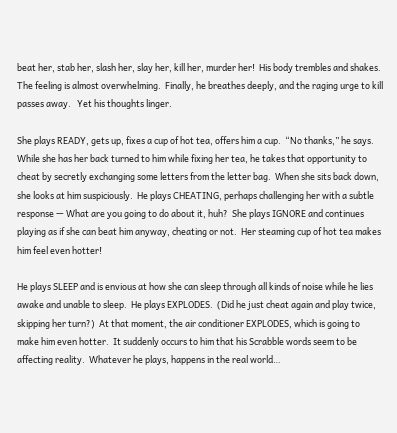beat her, stab her, slash her, slay her, kill her, murder her!  His body trembles and shakes.  The feeling is almost overwhelming.  Finally, he breathes deeply, and the raging urge to kill passes away.   Yet his thoughts linger.

She plays READY, gets up, fixes a cup of hot tea, offers him a cup.  “No thanks,” he says.  While she has her back turned to him while fixing her tea, he takes that opportunity to cheat by secretly exchanging some letters from the letter bag.  When she sits back down, she looks at him suspiciously.  He plays CHEATING, perhaps challenging her with a subtle response — What are you going to do about it, huh?  She plays IGNORE and continues playing as if she can beat him anyway, cheating or not.  Her steaming cup of hot tea makes him feel even hotter!

He plays SLEEP and is envious at how she can sleep through all kinds of noise while he lies awake and unable to sleep.  He plays EXPLODES.  (Did he just cheat again and play twice, skipping her turn?)  At that moment, the air conditioner EXPLODES, which is going to make him even hotter.  It suddenly occurs to him that his Scrabble words seem to be affecting reality.  Whatever he plays, happens in the real world…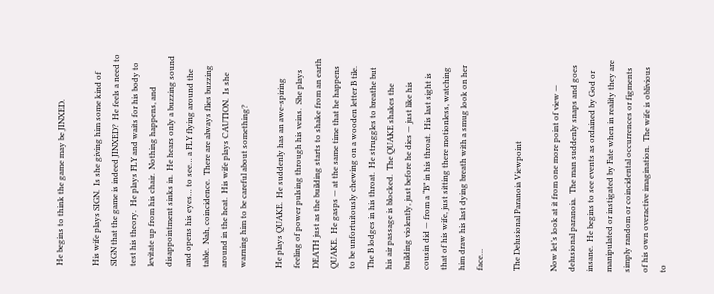He begins to think the game may be JINXED.

His wife plays SIGN.  Is she giving him some kind of SIGN that the game is indeed JINXED?  He feels a need to test his theory.  He plays FLY and waits for his body to levitate up from his chair.  Nothing happens, and disappointment sinks in.  He hears only a buzzing sound and opens his eyes… to see… a FLY flying around the table.  Nah, coincidence.  There are always flies buzzing around in the heat.  His wife plays CAUTION.  Is she warning him to be careful about something?

He plays QUAKE.  He suddenly has an awe-spiring feeling of power pulsing through his veins.  She plays DEATH just as the building starts to shake from an earth QUAKE.  He gasps — at the same time that he happens to be unfortuitously chewing on a wooden letter B tile.  The B lodges in his throat.  He struggles to breathe but his air passage is blocked.  The QUAKE shakes the building violently, just before he dies — just like his cousin did — from a “B” in his throat.  His last sight is that of his wife, just sitting there motionless, watching him draw his last dying breath with a smug look on her face…

The Delusional Paranoia Viewpoint

Now let’s look at it from one more point of view — delusional paranoia.  The man suddenly snaps and goes insane.  He begins to see events as ordained by God or manipulated or instigated by Fate when in reality they are simply random or coincidental occurrences or figments of his own overactive imagination.  The wife is oblivious to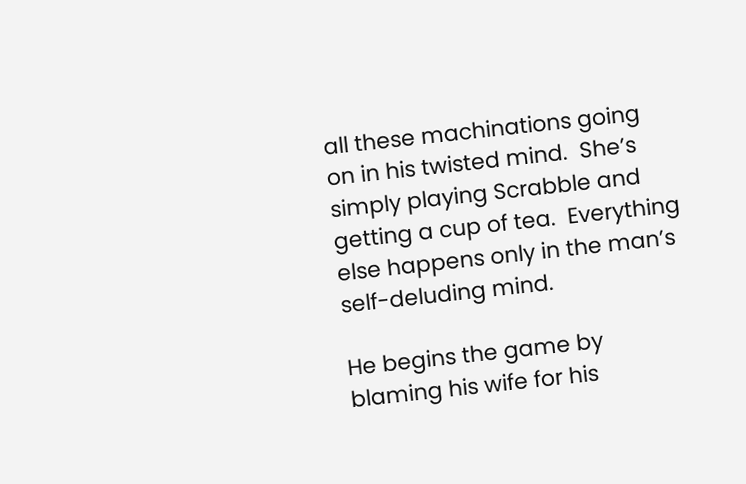all these machinations going on in his twisted mind.  She’s simply playing Scrabble and getting a cup of tea.  Everything else happens only in the man’s self-deluding mind.

He begins the game by blaming his wife for his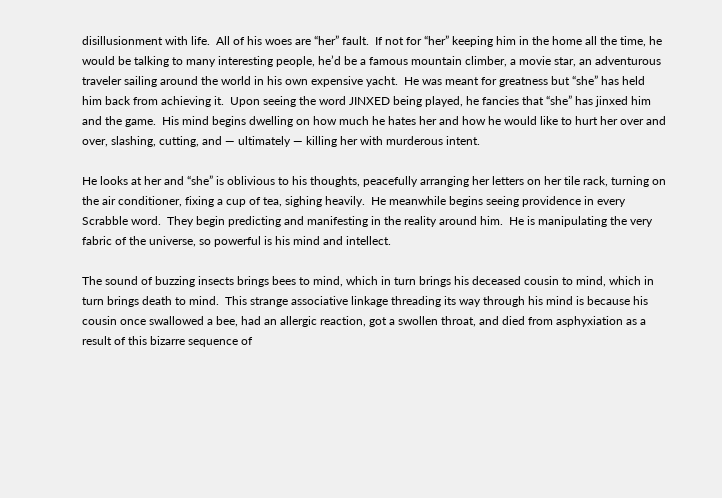disillusionment with life.  All of his woes are “her” fault.  If not for “her” keeping him in the home all the time, he would be talking to many interesting people, he’d be a famous mountain climber, a movie star, an adventurous traveler sailing around the world in his own expensive yacht.  He was meant for greatness but “she” has held him back from achieving it.  Upon seeing the word JINXED being played, he fancies that “she” has jinxed him and the game.  His mind begins dwelling on how much he hates her and how he would like to hurt her over and over, slashing, cutting, and — ultimately — killing her with murderous intent.

He looks at her and “she” is oblivious to his thoughts, peacefully arranging her letters on her tile rack, turning on the air conditioner, fixing a cup of tea, sighing heavily.  He meanwhile begins seeing providence in every Scrabble word.  They begin predicting and manifesting in the reality around him.  He is manipulating the very fabric of the universe, so powerful is his mind and intellect.

The sound of buzzing insects brings bees to mind, which in turn brings his deceased cousin to mind, which in turn brings death to mind.  This strange associative linkage threading its way through his mind is because his cousin once swallowed a bee, had an allergic reaction, got a swollen throat, and died from asphyxiation as a result of this bizarre sequence of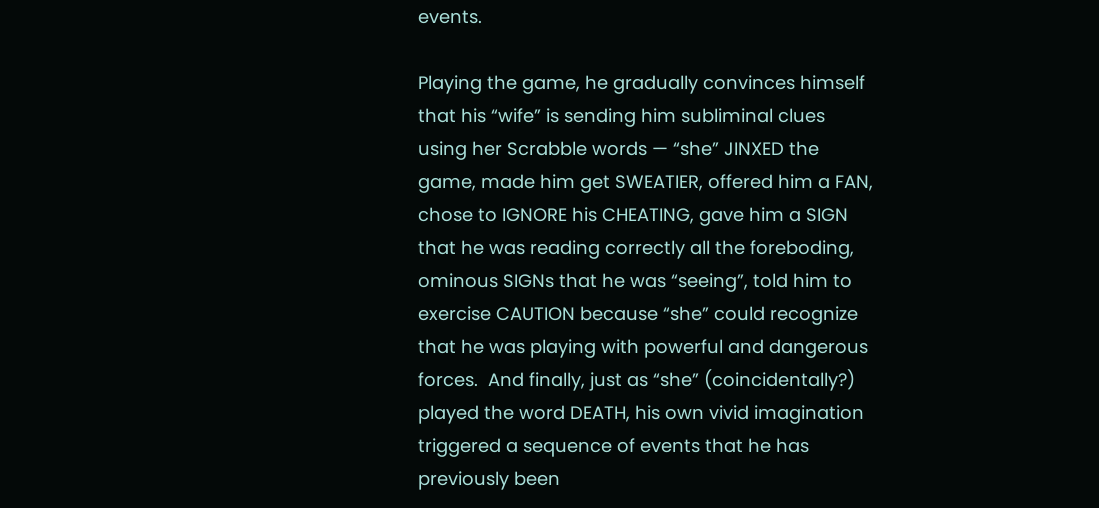events.

Playing the game, he gradually convinces himself that his “wife” is sending him subliminal clues using her Scrabble words — “she” JINXED the game, made him get SWEATIER, offered him a FAN,  chose to IGNORE his CHEATING, gave him a SIGN that he was reading correctly all the foreboding, ominous SIGNs that he was “seeing”, told him to exercise CAUTION because “she” could recognize that he was playing with powerful and dangerous forces.  And finally, just as “she” (coincidentally?) played the word DEATH, his own vivid imagination triggered a sequence of events that he has previously been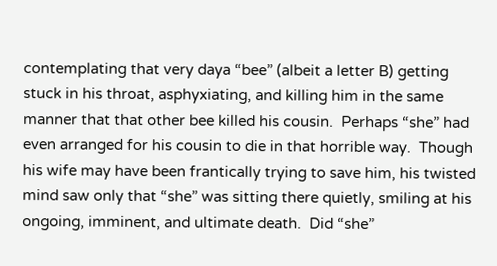contemplating that very daya “bee” (albeit a letter B) getting stuck in his throat, asphyxiating, and killing him in the same manner that that other bee killed his cousin.  Perhaps “she” had even arranged for his cousin to die in that horrible way.  Though his wife may have been frantically trying to save him, his twisted mind saw only that “she” was sitting there quietly, smiling at his ongoing, imminent, and ultimate death.  Did “she”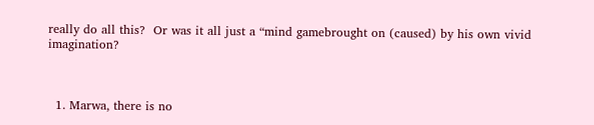really do all this?  Or was it all just a “mind gamebrought on (caused) by his own vivid imagination?



  1. Marwa, there is no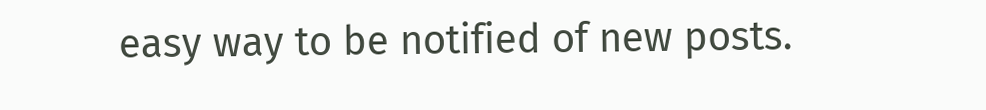easy way to be notified of new posts.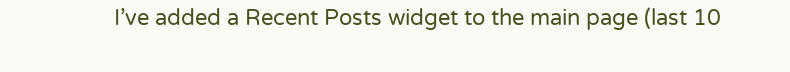I’ve added a Recent Posts widget to the main page (last 10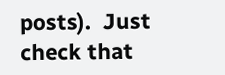posts).  Just check that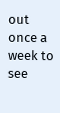out once a week to see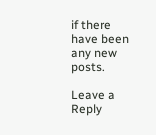if there have been any new posts.

Leave a Reply